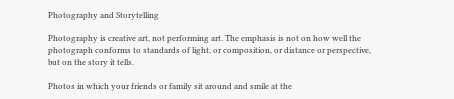Photography and Storytelling

Photography is creative art, not performing art. The emphasis is not on how well the photograph conforms to standards of light, or composition, or distance or perspective, but on the story it tells.

Photos in which your friends or family sit around and smile at the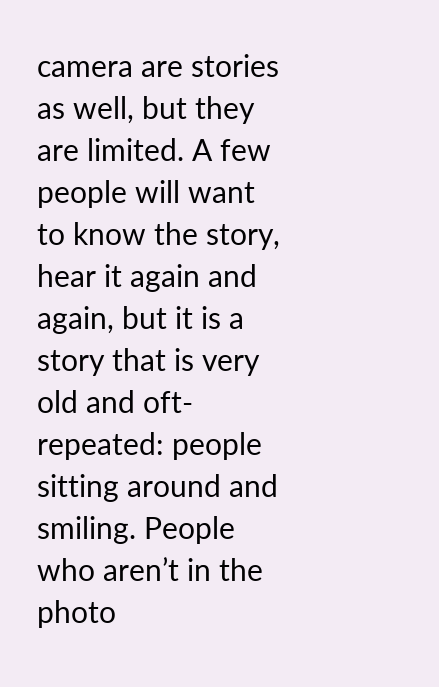camera are stories as well, but they are limited. A few people will want to know the story, hear it again and again, but it is a story that is very old and oft-repeated: people sitting around and smiling. People who aren’t in the photo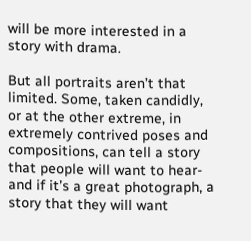will be more interested in a story with drama.

But all portraits aren’t that limited. Some, taken candidly, or at the other extreme, in extremely contrived poses and compositions, can tell a story that people will want to hear- and if it’s a great photograph, a story that they will want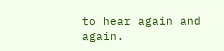to hear again and again.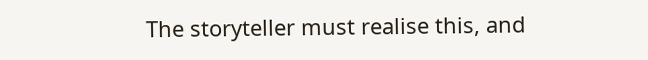The storyteller must realise this, and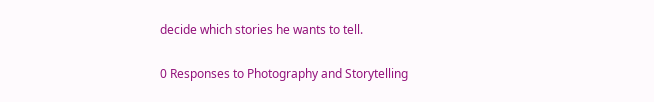decide which stories he wants to tell.

0 Responses to Photography and Storytelling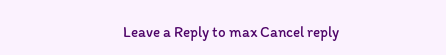Leave a Reply to max Cancel reply